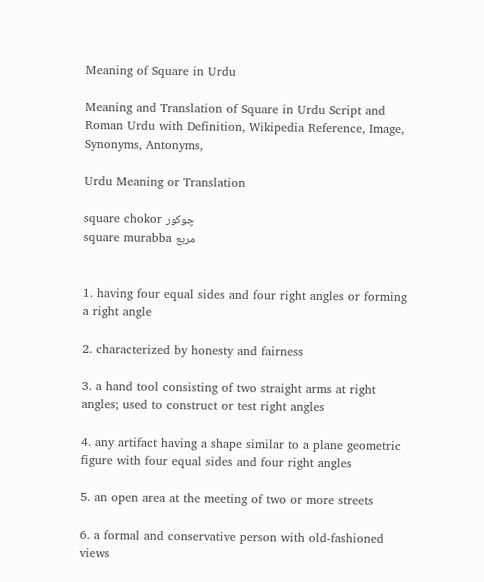Meaning of Square in Urdu

Meaning and Translation of Square in Urdu Script and Roman Urdu with Definition, Wikipedia Reference, Image, Synonyms, Antonyms,

Urdu Meaning or Translation

square chokor چوکور
square murabba مربع


1. having four equal sides and four right angles or forming a right angle

2. characterized by honesty and fairness

3. a hand tool consisting of two straight arms at right angles; used to construct or test right angles

4. any artifact having a shape similar to a plane geometric figure with four equal sides and four right angles

5. an open area at the meeting of two or more streets

6. a formal and conservative person with old-fashioned views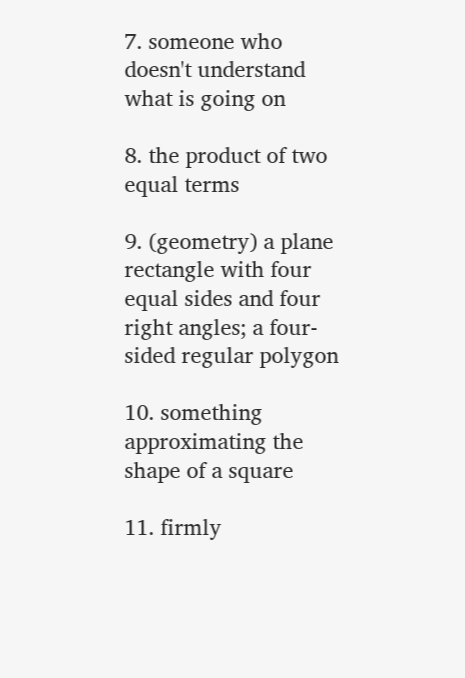7. someone who doesn't understand what is going on

8. the product of two equal terms

9. (geometry) a plane rectangle with four equal sides and four right angles; a four-sided regular polygon

10. something approximating the shape of a square

11. firmly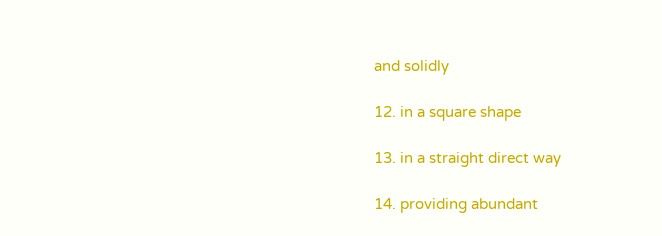and solidly

12. in a square shape

13. in a straight direct way

14. providing abundant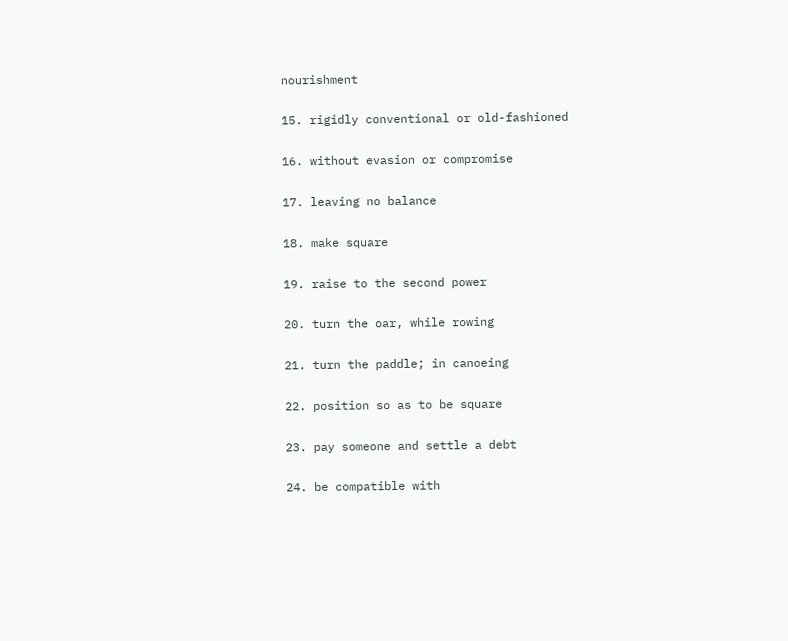nourishment

15. rigidly conventional or old-fashioned

16. without evasion or compromise

17. leaving no balance

18. make square

19. raise to the second power

20. turn the oar, while rowing

21. turn the paddle; in canoeing

22. position so as to be square

23. pay someone and settle a debt

24. be compatible with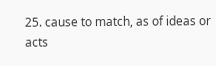25. cause to match, as of ideas or acts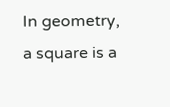In geometry, a square is a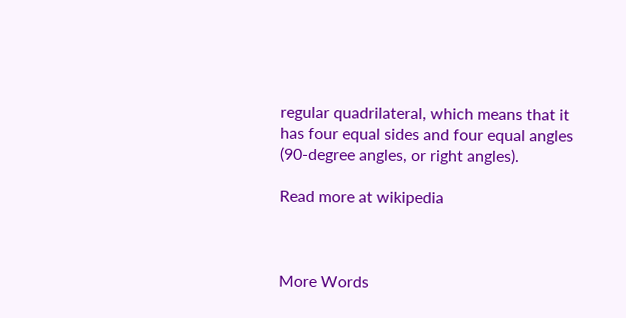regular quadrilateral, which means that it has four equal sides and four equal angles (90-degree angles, or right angles).

Read more at wikipedia



More Words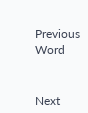Previous Word


Next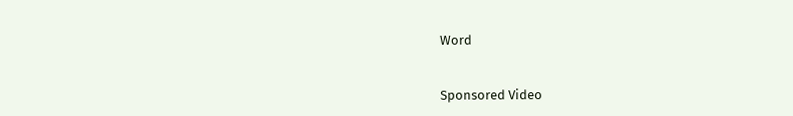Word


Sponsored Video